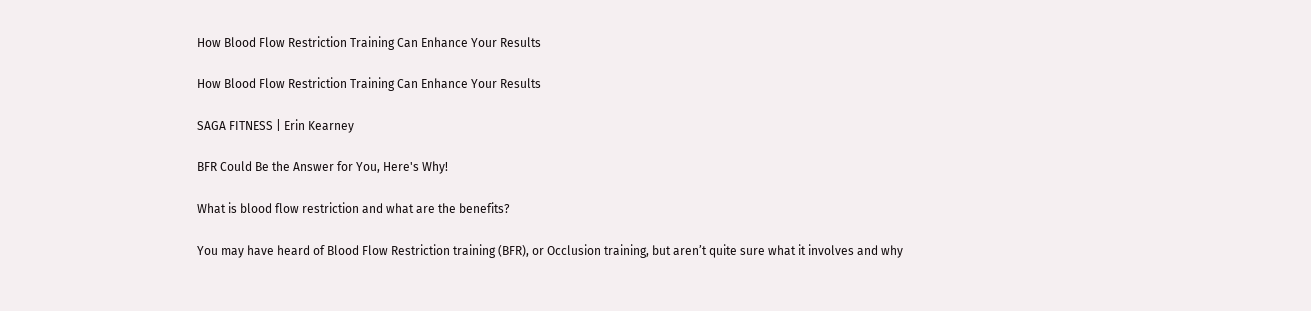How Blood Flow Restriction Training Can Enhance Your Results

How Blood Flow Restriction Training Can Enhance Your Results

SAGA FITNESS | Erin Kearney

BFR Could Be the Answer for You, Here's Why!

What is blood flow restriction and what are the benefits?

You may have heard of Blood Flow Restriction training (BFR), or Occlusion training, but aren’t quite sure what it involves and why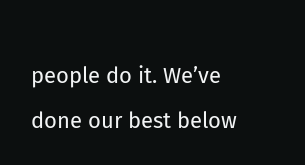people do it. We’ve done our best below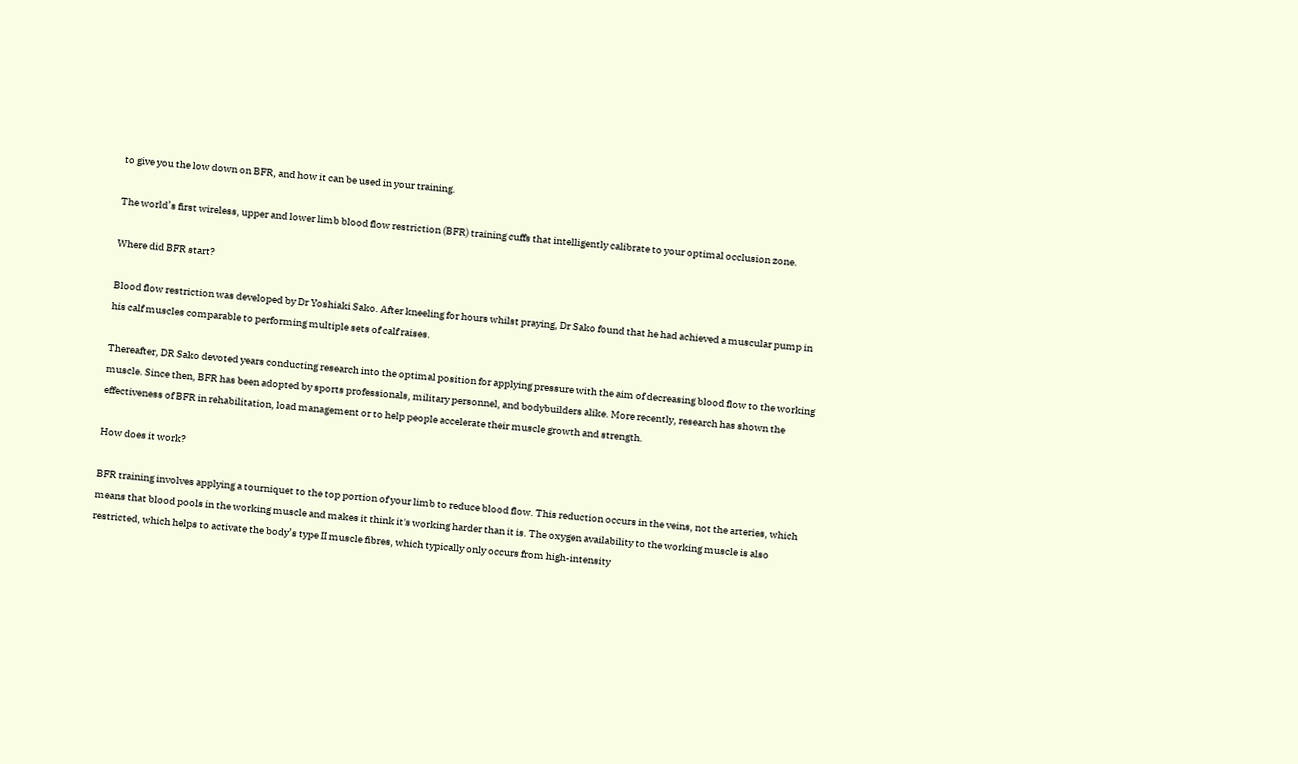to give you the low down on BFR, and how it can be used in your training.

The world’s first wireless, upper and lower limb blood flow restriction (BFR) training cuffs that intelligently calibrate to your optimal occlusion zone.

Where did BFR start?

Blood flow restriction was developed by Dr Yoshiaki Sako. After kneeling for hours whilst praying, Dr Sako found that he had achieved a muscular pump in his calf muscles comparable to performing multiple sets of calf raises.

Thereafter, DR Sako devoted years conducting research into the optimal position for applying pressure with the aim of decreasing blood flow to the working muscle. Since then, BFR has been adopted by sports professionals, military personnel, and bodybuilders alike. More recently, research has shown the effectiveness of BFR in rehabilitation, load management or to help people accelerate their muscle growth and strength.

How does it work?

BFR training involves applying a tourniquet to the top portion of your limb to reduce blood flow. This reduction occurs in the veins, not the arteries, which means that blood pools in the working muscle and makes it think it's working harder than it is. The oxygen availability to the working muscle is also restricted, which helps to activate the body’s type II muscle fibres, which typically only occurs from high-intensity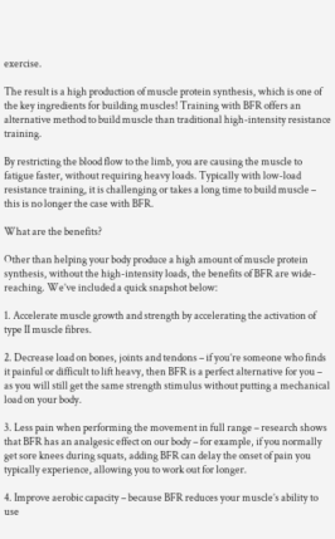exercise.

The result is a high production of muscle protein synthesis, which is one of the key ingredients for building muscles! Training with BFR offers an alternative method to build muscle than traditional high-intensity resistance training.

By restricting the blood flow to the limb, you are causing the muscle to fatigue faster, without requiring heavy loads. Typically with low-load resistance training, it is challenging or takes a long time to build muscle – this is no longer the case with BFR.

What are the benefits?

Other than helping your body produce a high amount of muscle protein synthesis, without the high-intensity loads, the benefits of BFR are wide-reaching. We’ve included a quick snapshot below:

1. Accelerate muscle growth and strength by accelerating the activation of type II muscle fibres.

2. Decrease load on bones, joints and tendons – if you’re someone who finds it painful or difficult to lift heavy, then BFR is a perfect alternative for you – as you will still get the same strength stimulus without putting a mechanical load on your body.

3. Less pain when performing the movement in full range – research shows that BFR has an analgesic effect on our body – for example, if you normally get sore knees during squats, adding BFR can delay the onset of pain you typically experience, allowing you to work out for longer.

4. Improve aerobic capacity – because BFR reduces your muscle’s ability to use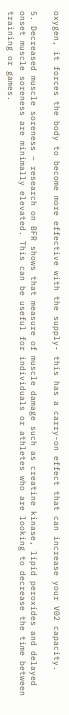oxygen, it forces the body to become more effective with the supply- this has a carry-on effect that can increase your V02 capacity.

5. Decreased muscle soreness – research on BFR shows that measure of muscle damage such as creatine kinase, lipid peroxides and delayed onset muscle soreness are minimally elevated. This can be useful for individuals or athletes who are looking to decrease the time between training or games.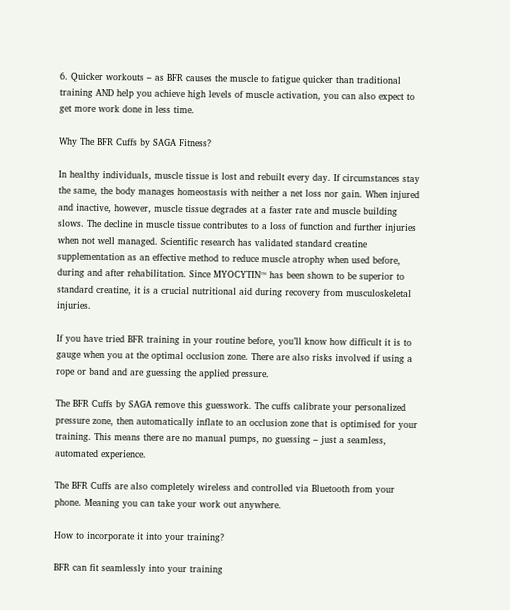6. Quicker workouts – as BFR causes the muscle to fatigue quicker than traditional training AND help you achieve high levels of muscle activation, you can also expect to get more work done in less time.

Why The BFR Cuffs by SAGA Fitness?

In healthy individuals, muscle tissue is lost and rebuilt every day. If circumstances stay the same, the body manages homeostasis with neither a net loss nor gain. When injured and inactive, however, muscle tissue degrades at a faster rate and muscle building slows. The decline in muscle tissue contributes to a loss of function and further injuries when not well managed. Scientific research has validated standard creatine supplementation as an effective method to reduce muscle atrophy when used before, during and after rehabilitation. Since MYOCYTIN™ has been shown to be superior to standard creatine, it is a crucial nutritional aid during recovery from musculoskeletal injuries.

If you have tried BFR training in your routine before, you’ll know how difficult it is to gauge when you at the optimal occlusion zone. There are also risks involved if using a rope or band and are guessing the applied pressure.

The BFR Cuffs by SAGA remove this guesswork. The cuffs calibrate your personalized pressure zone, then automatically inflate to an occlusion zone that is optimised for your training. This means there are no manual pumps, no guessing – just a seamless, automated experience.

The BFR Cuffs are also completely wireless and controlled via Bluetooth from your phone. Meaning you can take your work out anywhere.

How to incorporate it into your training?

BFR can fit seamlessly into your training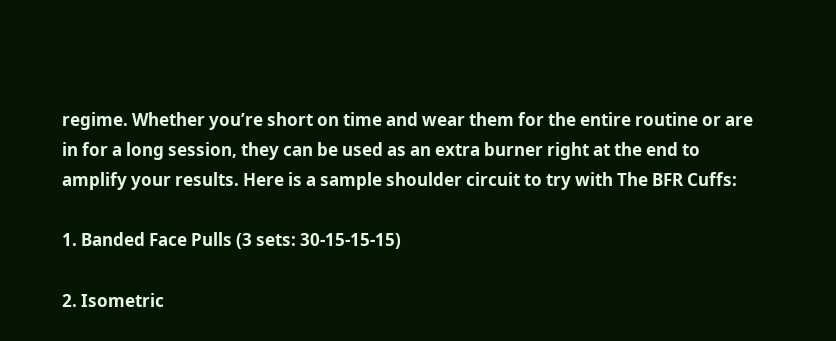regime. Whether you’re short on time and wear them for the entire routine or are in for a long session, they can be used as an extra burner right at the end to amplify your results. Here is a sample shoulder circuit to try with The BFR Cuffs:

1. Banded Face Pulls (3 sets: 30-15-15-15)

2. Isometric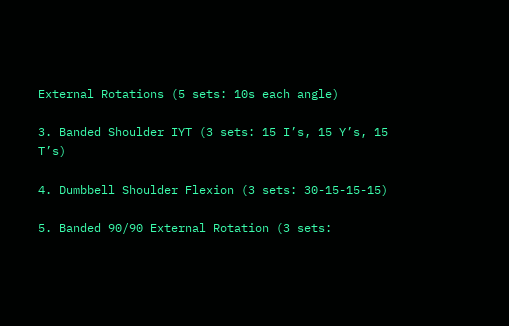External Rotations (5 sets: 10s each angle)

3. Banded Shoulder IYT (3 sets: 15 I’s, 15 Y’s, 15 T’s)

4. Dumbbell Shoulder Flexion (3 sets: 30-15-15-15)

5. Banded 90/90 External Rotation (3 sets: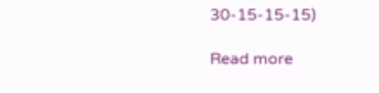30-15-15-15)

Read more